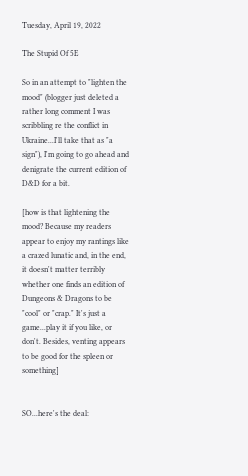Tuesday, April 19, 2022

The Stupid Of 5E

So in an attempt to "lighten the mood" (blogger just deleted a rather long comment I was scribbling re the conflict in Ukraine...I'll take that as "a sign"), I'm going to go ahead and denigrate the current edition of D&D for a bit.

[how is that lightening the mood? Because my readers appear to enjoy my rantings like a crazed lunatic and, in the end, it doesn't matter terribly whether one finds an edition of Dungeons & Dragons to be "cool" or "crap." It's just a game...play it if you like, or don't. Besides, venting appears to be good for the spleen or something]


SO...here's the deal: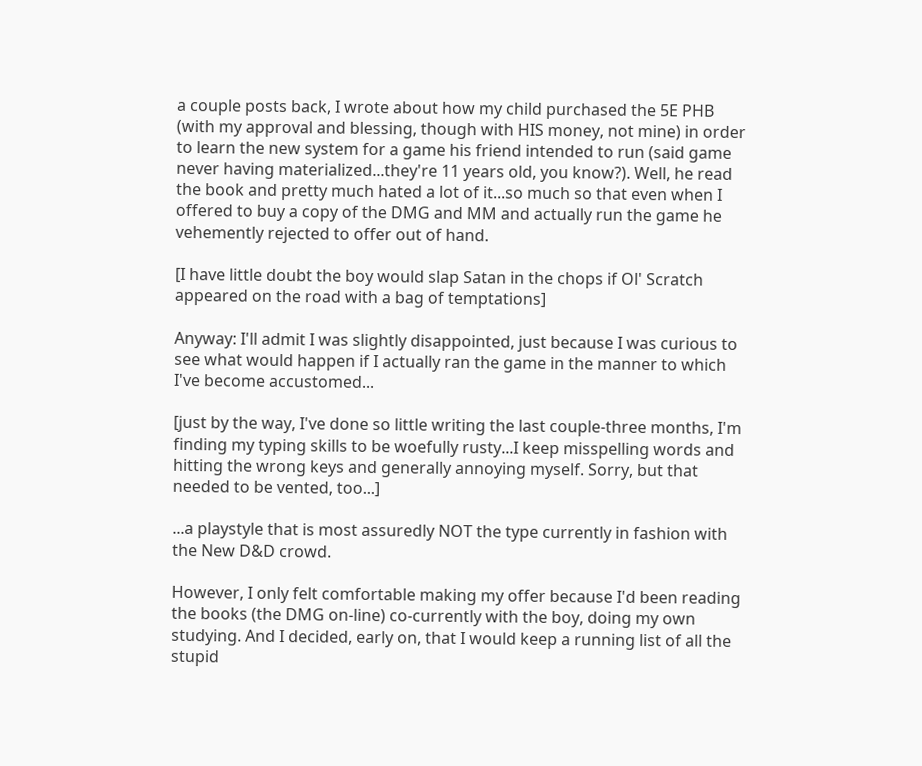a couple posts back, I wrote about how my child purchased the 5E PHB (with my approval and blessing, though with HIS money, not mine) in order to learn the new system for a game his friend intended to run (said game never having materialized...they're 11 years old, you know?). Well, he read the book and pretty much hated a lot of it...so much so that even when I offered to buy a copy of the DMG and MM and actually run the game he vehemently rejected to offer out of hand.

[I have little doubt the boy would slap Satan in the chops if Ol' Scratch appeared on the road with a bag of temptations]

Anyway: I'll admit I was slightly disappointed, just because I was curious to see what would happen if I actually ran the game in the manner to which I've become accustomed...

[just by the way, I've done so little writing the last couple-three months, I'm finding my typing skills to be woefully rusty...I keep misspelling words and hitting the wrong keys and generally annoying myself. Sorry, but that needed to be vented, too...]

...a playstyle that is most assuredly NOT the type currently in fashion with the New D&D crowd.

However, I only felt comfortable making my offer because I'd been reading the books (the DMG on-line) co-currently with the boy, doing my own studying. And I decided, early on, that I would keep a running list of all the stupid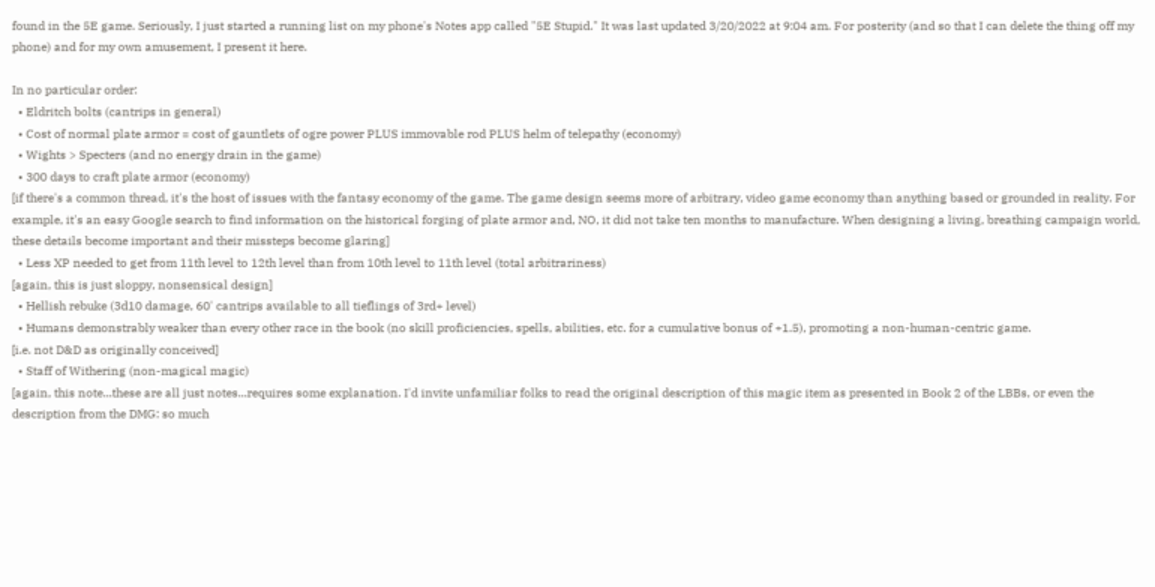found in the 5E game. Seriously, I just started a running list on my phone's Notes app called "5E Stupid." It was last updated 3/20/2022 at 9:04 am. For posterity (and so that I can delete the thing off my phone) and for my own amusement, I present it here.

In no particular order:
  • Eldritch bolts (cantrips in general)
  • Cost of normal plate armor = cost of gauntlets of ogre power PLUS immovable rod PLUS helm of telepathy (economy)
  • Wights > Specters (and no energy drain in the game)
  • 300 days to craft plate armor (economy)
[if there's a common thread, it's the host of issues with the fantasy economy of the game. The game design seems more of arbitrary, video game economy than anything based or grounded in reality. For example, it's an easy Google search to find information on the historical forging of plate armor and, NO, it did not take ten months to manufacture. When designing a living, breathing campaign world, these details become important and their missteps become glaring]
  • Less XP needed to get from 11th level to 12th level than from 10th level to 11th level (total arbitrariness)
[again, this is just sloppy, nonsensical design]
  • Hellish rebuke (3d10 damage, 60' cantrips available to all tieflings of 3rd+ level)
  • Humans demonstrably weaker than every other race in the book (no skill proficiencies, spells, abilities, etc. for a cumulative bonus of +1.5), promoting a non-human-centric game.
[i.e. not D&D as originally conceived]
  • Staff of Withering (non-magical magic)
[again, this note...these are all just notes...requires some explanation. I'd invite unfamiliar folks to read the original description of this magic item as presented in Book 2 of the LBBs, or even the description from the DMG: so much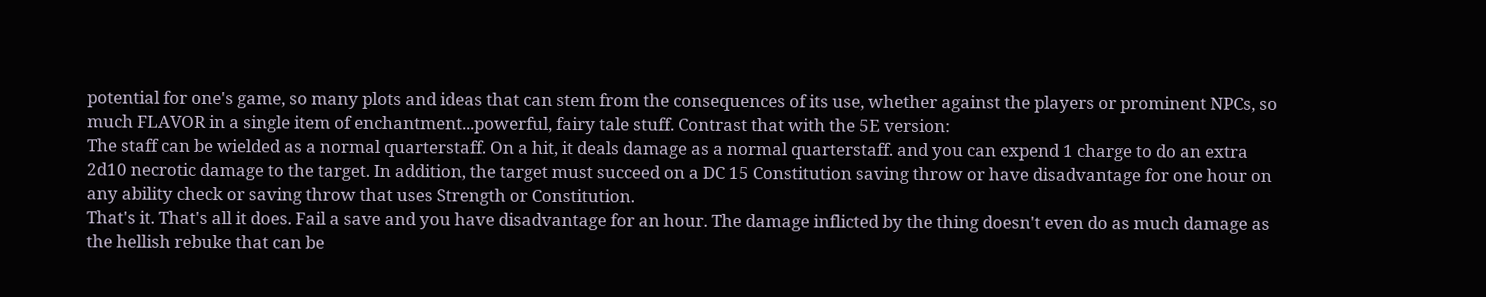potential for one's game, so many plots and ideas that can stem from the consequences of its use, whether against the players or prominent NPCs, so much FLAVOR in a single item of enchantment...powerful, fairy tale stuff. Contrast that with the 5E version:
The staff can be wielded as a normal quarterstaff. On a hit, it deals damage as a normal quarterstaff. and you can expend 1 charge to do an extra 2d10 necrotic damage to the target. In addition, the target must succeed on a DC 15 Constitution saving throw or have disadvantage for one hour on any ability check or saving throw that uses Strength or Constitution.
That's it. That's all it does. Fail a save and you have disadvantage for an hour. The damage inflicted by the thing doesn't even do as much damage as the hellish rebuke that can be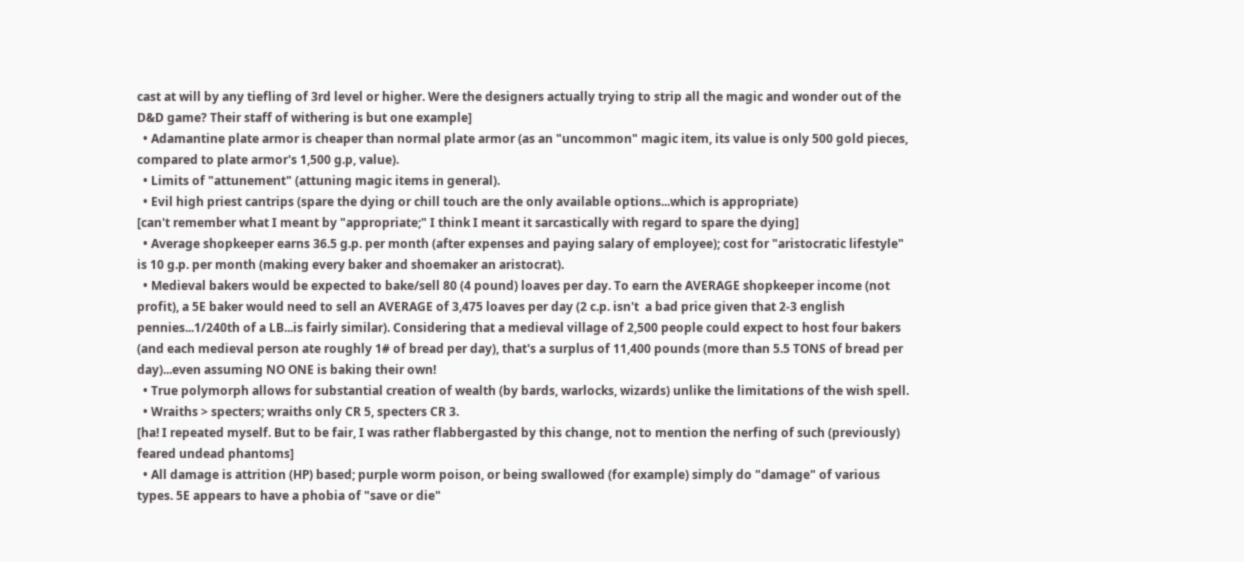cast at will by any tiefling of 3rd level or higher. Were the designers actually trying to strip all the magic and wonder out of the D&D game? Their staff of withering is but one example]
  • Adamantine plate armor is cheaper than normal plate armor (as an "uncommon" magic item, its value is only 500 gold pieces, compared to plate armor's 1,500 g.p, value).
  • Limits of "attunement" (attuning magic items in general).
  • Evil high priest cantrips (spare the dying or chill touch are the only available options...which is appropriate)
[can't remember what I meant by "appropriate;" I think I meant it sarcastically with regard to spare the dying]
  • Average shopkeeper earns 36.5 g.p. per month (after expenses and paying salary of employee); cost for "aristocratic lifestyle" is 10 g.p. per month (making every baker and shoemaker an aristocrat).
  • Medieval bakers would be expected to bake/sell 80 (4 pound) loaves per day. To earn the AVERAGE shopkeeper income (not profit), a 5E baker would need to sell an AVERAGE of 3,475 loaves per day (2 c.p. isn't  a bad price given that 2-3 english pennies...1/240th of a LB...is fairly similar). Considering that a medieval village of 2,500 people could expect to host four bakers (and each medieval person ate roughly 1# of bread per day), that's a surplus of 11,400 pounds (more than 5.5 TONS of bread per day)...even assuming NO ONE is baking their own!
  • True polymorph allows for substantial creation of wealth (by bards, warlocks, wizards) unlike the limitations of the wish spell.
  • Wraiths > specters; wraiths only CR 5, specters CR 3.
[ha! I repeated myself. But to be fair, I was rather flabbergasted by this change, not to mention the nerfing of such (previously) feared undead phantoms]
  • All damage is attrition (HP) based; purple worm poison, or being swallowed (for example) simply do "damage" of various types. 5E appears to have a phobia of "save or die"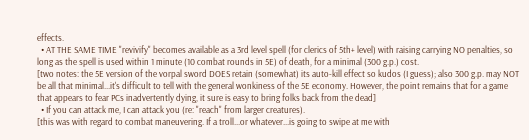effects.
  • AT THE SAME TIME "revivify" becomes available as a 3rd level spell (for clerics of 5th+ level) with raising carrying NO penalties, so long as the spell is used within 1 minute (10 combat rounds in 5E) of death, for a minimal (300 g.p.) cost.
[two notes: the 5E version of the vorpal sword DOES retain (somewhat) its auto-kill effect so kudos (I guess); also 300 g.p. may NOT be all that minimal...it's difficult to tell with the general wonkiness of the 5E economy. However, the point remains that for a game that appears to fear PCs inadvertently dying, it sure is easy to bring folks back from the dead]
  • If you can attack me, I can attack you (re: "reach" from larger creatures).
[this was with regard to combat maneuvering. If a troll...or whatever...is going to swipe at me with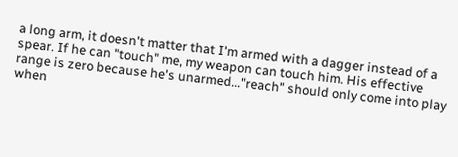a long arm, it doesn't matter that I'm armed with a dagger instead of a spear. If he can "touch" me, my weapon can touch him. His effective range is zero because he's unarmed..."reach" should only come into play when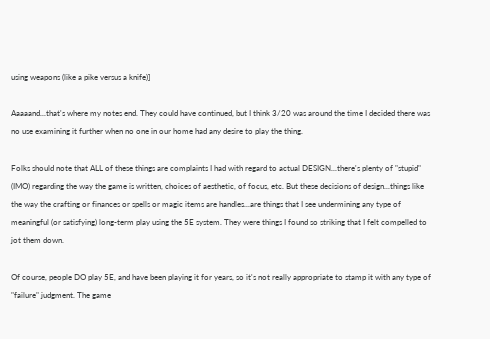using weapons (like a pike versus a knife)]

Aaaaand...that's where my notes end. They could have continued, but I think 3/20 was around the time I decided there was no use examining it further when no one in our home had any desire to play the thing.

Folks should note that ALL of these things are complaints I had with regard to actual DESIGN...there's plenty of "stupid" (IMO) regarding the way the game is written, choices of aesthetic, of focus, etc. But these decisions of design...things like the way the crafting or finances or spells or magic items are handles...are things that I see undermining any type of meaningful (or satisfying) long-term play using the 5E system. They were things I found so striking that I felt compelled to jot them down.

Of course, people DO play 5E, and have been playing it for years, so it's not really appropriate to stamp it with any type of "failure" judgment. The game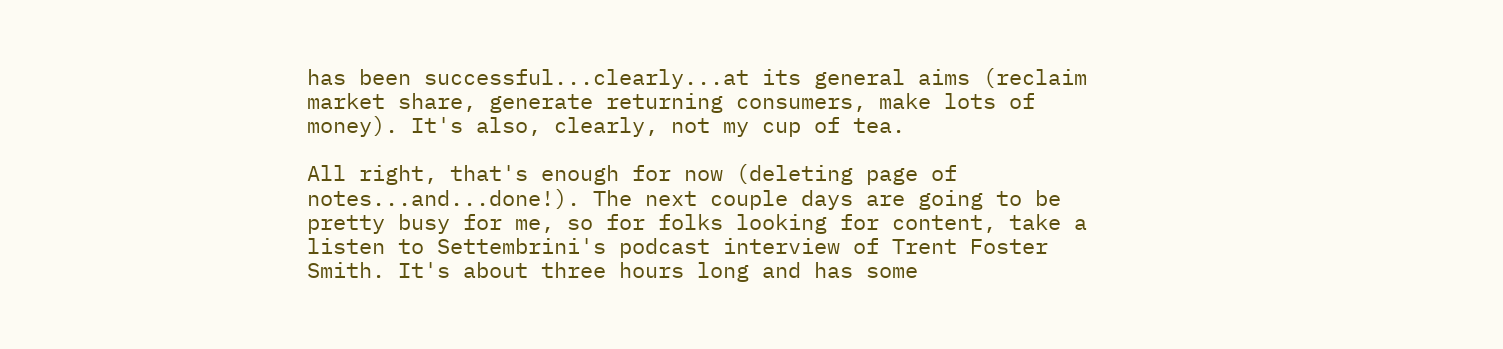has been successful...clearly...at its general aims (reclaim market share, generate returning consumers, make lots of money). It's also, clearly, not my cup of tea.

All right, that's enough for now (deleting page of notes...and...done!). The next couple days are going to be pretty busy for me, so for folks looking for content, take a listen to Settembrini's podcast interview of Trent Foster Smith. It's about three hours long and has some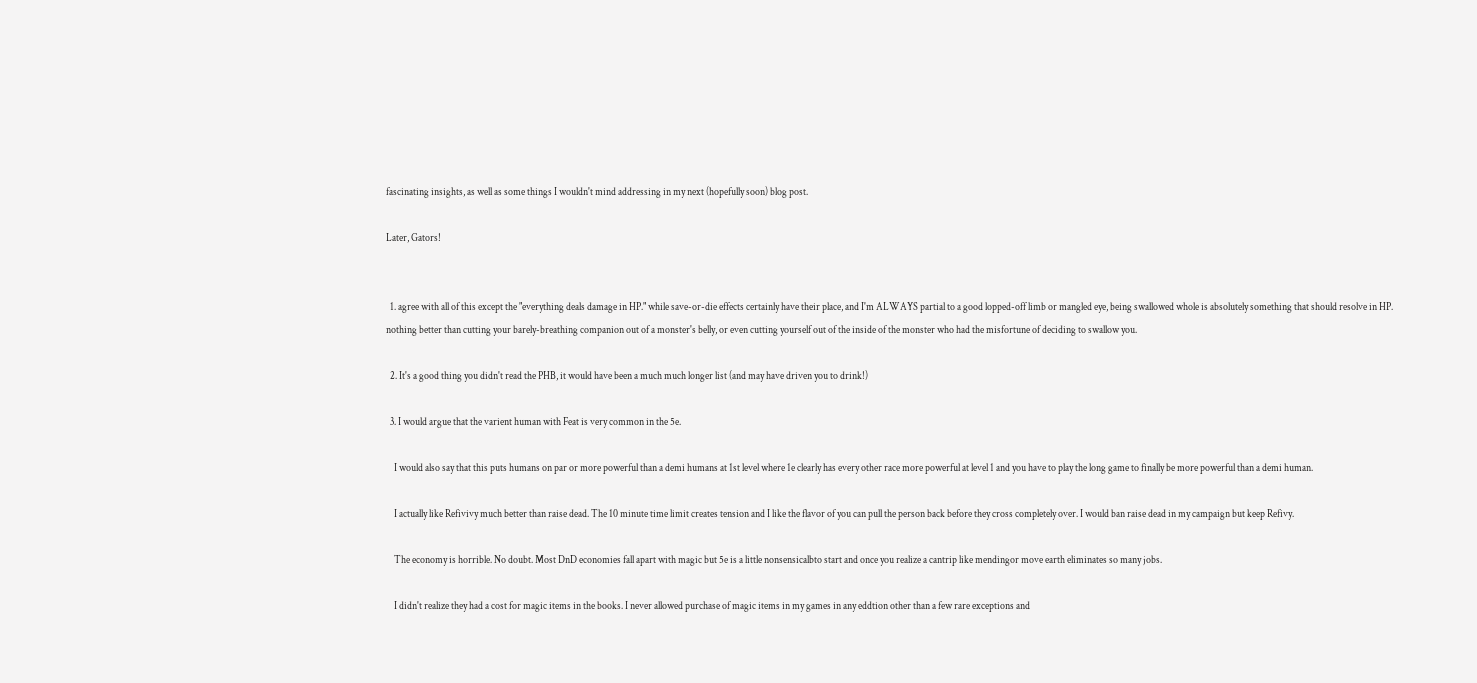fascinating insights, as well as some things I wouldn't mind addressing in my next (hopefully soon) blog post.

Later, Gators!


  1. agree with all of this except the "everything deals damage in HP." while save-or-die effects certainly have their place, and I'm ALWAYS partial to a good lopped-off limb or mangled eye, being swallowed whole is absolutely something that should resolve in HP. nothing better than cutting your barely-breathing companion out of a monster's belly, or even cutting yourself out of the inside of the monster who had the misfortune of deciding to swallow you.

  2. It's a good thing you didn't read the PHB, it would have been a much much longer list (and may have driven you to drink!)

  3. I would argue that the varient human with Feat is very common in the 5e.

    I would also say that this puts humans on par or more powerful than a demi humans at 1st level where 1e clearly has every other race more powerful at level 1 and you have to play the long game to finally be more powerful than a demi human.

    I actually like Refivivy much better than raise dead. The 10 minute time limit creates tension and I like the flavor of you can pull the person back before they cross completely over. I would ban raise dead in my campaign but keep Refivy.

    The economy is horrible. No doubt. Most DnD economies fall apart with magic but 5e is a little nonsensicalbto start and once you realize a cantrip like mendingor move earth eliminates so many jobs.

    I didn't realize they had a cost for magic items in the books. I never allowed purchase of magic items in my games in any eddtion other than a few rare exceptions and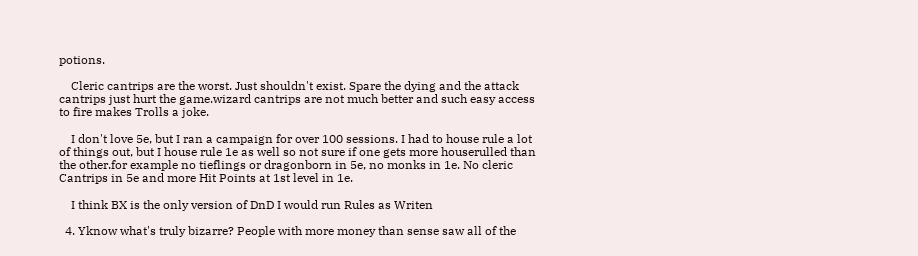potions.

    Cleric cantrips are the worst. Just shouldn't exist. Spare the dying and the attack cantrips just hurt the game.wizard cantrips are not much better and such easy access to fire makes Trolls a joke.

    I don't love 5e, but I ran a campaign for over 100 sessions. I had to house rule a lot of things out, but I house rule 1e as well so not sure if one gets more houserulled than the other.for example no tieflings or dragonborn in 5e, no monks in 1e. No cleric Cantrips in 5e and more Hit Points at 1st level in 1e.

    I think BX is the only version of DnD I would run Rules as Writen

  4. Yknow what's truly bizarre? People with more money than sense saw all of the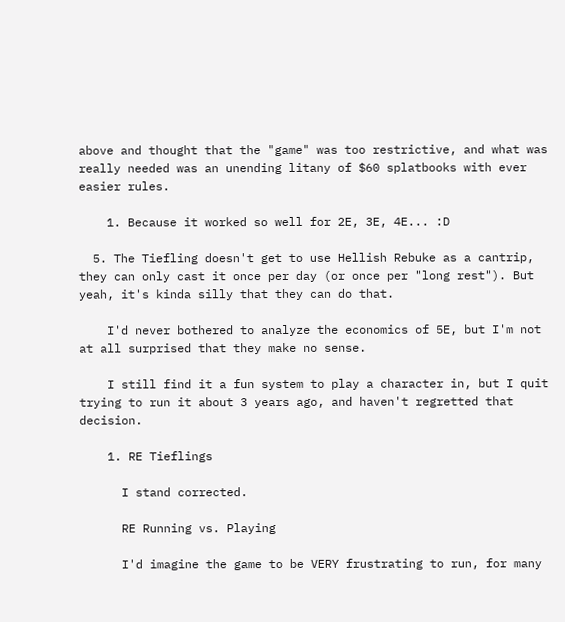above and thought that the "game" was too restrictive, and what was really needed was an unending litany of $60 splatbooks with ever easier rules.

    1. Because it worked so well for 2E, 3E, 4E... :D

  5. The Tiefling doesn't get to use Hellish Rebuke as a cantrip, they can only cast it once per day (or once per "long rest"). But yeah, it's kinda silly that they can do that.

    I'd never bothered to analyze the economics of 5E, but I'm not at all surprised that they make no sense.

    I still find it a fun system to play a character in, but I quit trying to run it about 3 years ago, and haven't regretted that decision.

    1. RE Tieflings

      I stand corrected.

      RE Running vs. Playing

      I'd imagine the game to be VERY frustrating to run, for many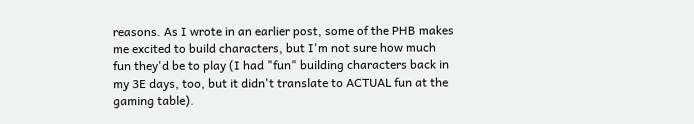reasons. As I wrote in an earlier post, some of the PHB makes me excited to build characters, but I'm not sure how much fun they'd be to play (I had "fun" building characters back in my 3E days, too, but it didn't translate to ACTUAL fun at the gaming table).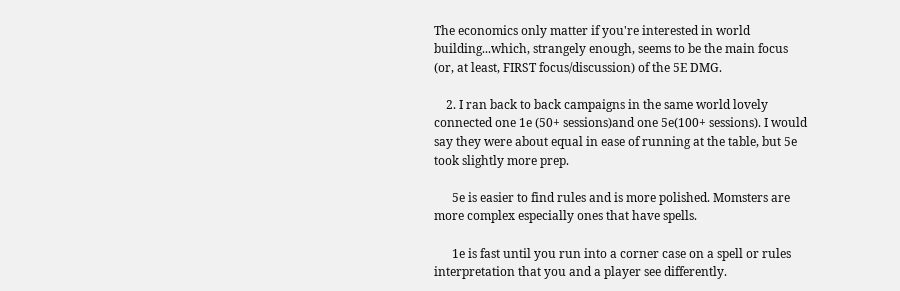The economics only matter if you're interested in world building...which, strangely enough, seems to be the main focus (or, at least, FIRST focus/discussion) of the 5E DMG.

    2. I ran back to back campaigns in the same world lovely connected one 1e (50+ sessions)and one 5e(100+ sessions). I would say they were about equal in ease of running at the table, but 5e took slightly more prep.

      5e is easier to find rules and is more polished. Momsters are more complex especially ones that have spells.

      1e is fast until you run into a corner case on a spell or rules interpretation that you and a player see differently.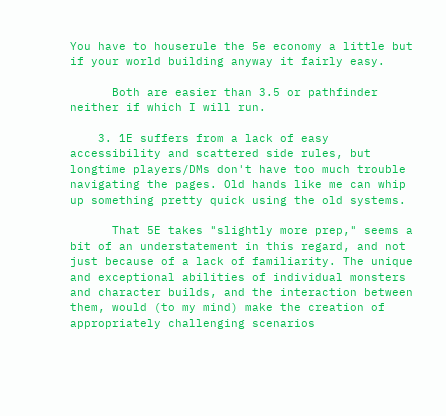You have to houserule the 5e economy a little but if your world building anyway it fairly easy.

      Both are easier than 3.5 or pathfinder neither if which I will run.

    3. 1E suffers from a lack of easy accessibility and scattered side rules, but longtime players/DMs don't have too much trouble navigating the pages. Old hands like me can whip up something pretty quick using the old systems.

      That 5E takes "slightly more prep," seems a bit of an understatement in this regard, and not just because of a lack of familiarity. The unique and exceptional abilities of individual monsters and character builds, and the interaction between them, would (to my mind) make the creation of appropriately challenging scenarios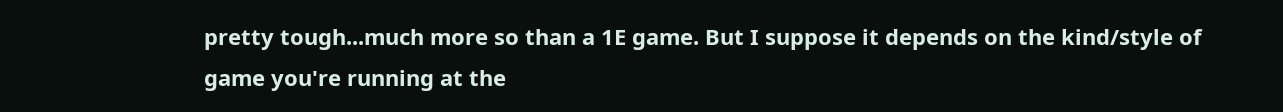pretty tough...much more so than a 1E game. But I suppose it depends on the kind/style of game you're running at the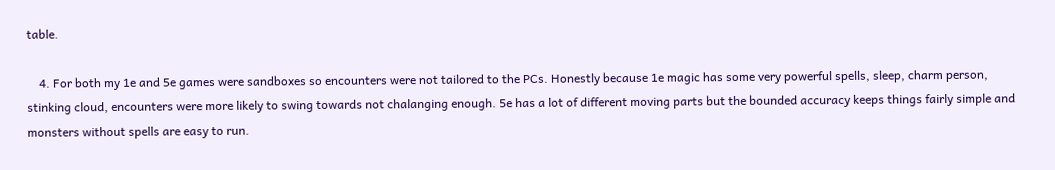table.

    4. For both my 1e and 5e games were sandboxes so encounters were not tailored to the PCs. Honestly because 1e magic has some very powerful spells, sleep, charm person, stinking cloud, encounters were more likely to swing towards not chalanging enough. 5e has a lot of different moving parts but the bounded accuracy keeps things fairly simple and monsters without spells are easy to run.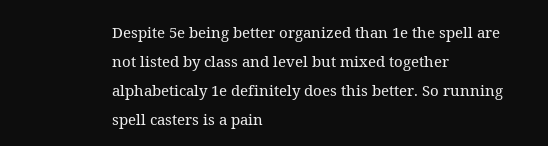Despite 5e being better organized than 1e the spell are not listed by class and level but mixed together alphabeticaly 1e definitely does this better. So running spell casters is a pain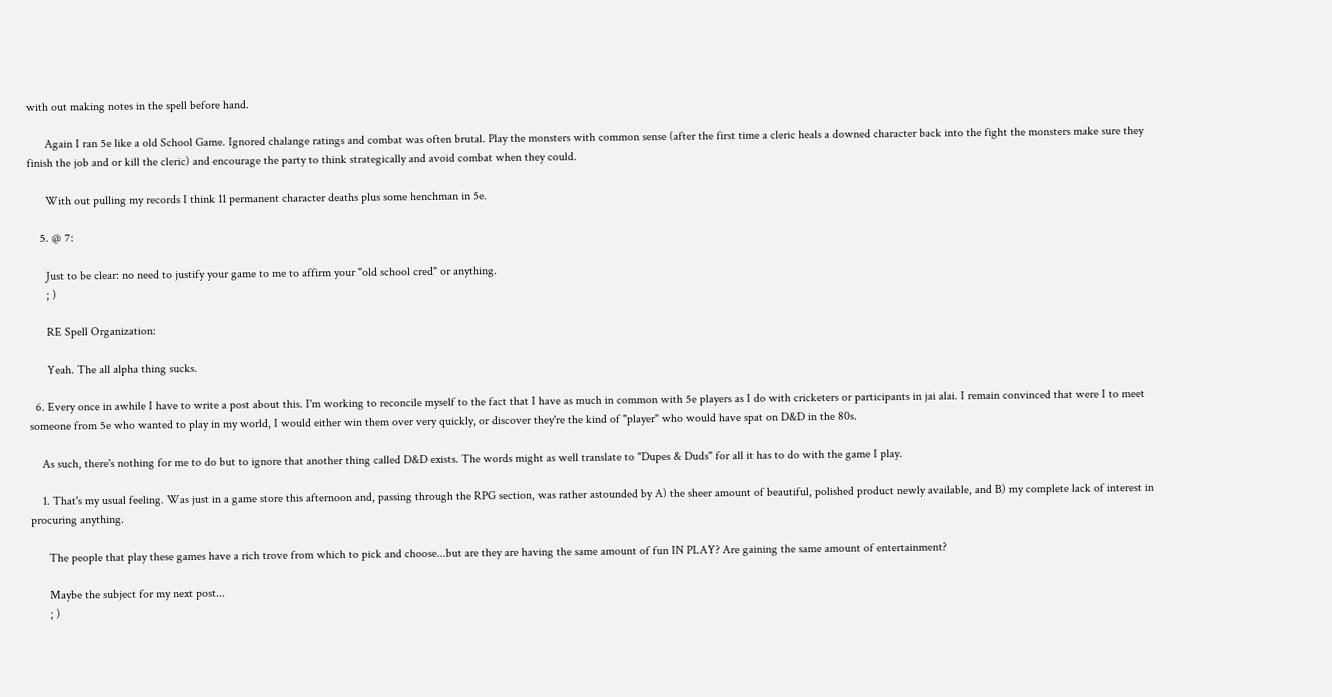with out making notes in the spell before hand.

      Again I ran 5e like a old School Game. Ignored chalange ratings and combat was often brutal. Play the monsters with common sense (after the first time a cleric heals a downed character back into the fight the monsters make sure they finish the job and or kill the cleric) and encourage the party to think strategically and avoid combat when they could.

      With out pulling my records I think 11 permanent character deaths plus some henchman in 5e.

    5. @ 7:

      Just to be clear: no need to justify your game to me to affirm your "old school cred" or anything.
      ; )

      RE Spell Organization:

      Yeah. The all alpha thing sucks.

  6. Every once in awhile I have to write a post about this. I'm working to reconcile myself to the fact that I have as much in common with 5e players as I do with cricketers or participants in jai alai. I remain convinced that were I to meet someone from 5e who wanted to play in my world, I would either win them over very quickly, or discover they're the kind of "player" who would have spat on D&D in the 80s.

    As such, there's nothing for me to do but to ignore that another thing called D&D exists. The words might as well translate to "Dupes & Duds" for all it has to do with the game I play.

    1. That's my usual feeling. Was just in a game store this afternoon and, passing through the RPG section, was rather astounded by A) the sheer amount of beautiful, polished product newly available, and B) my complete lack of interest in procuring anything.

      The people that play these games have a rich trove from which to pick and choose...but are they are having the same amount of fun IN PLAY? Are gaining the same amount of entertainment?

      Maybe the subject for my next post...
      ; )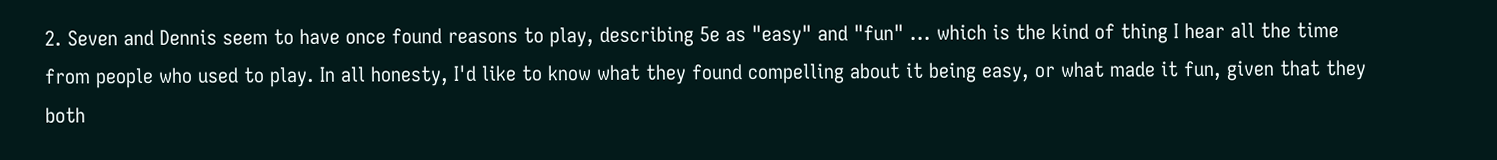2. Seven and Dennis seem to have once found reasons to play, describing 5e as "easy" and "fun" ... which is the kind of thing I hear all the time from people who used to play. In all honesty, I'd like to know what they found compelling about it being easy, or what made it fun, given that they both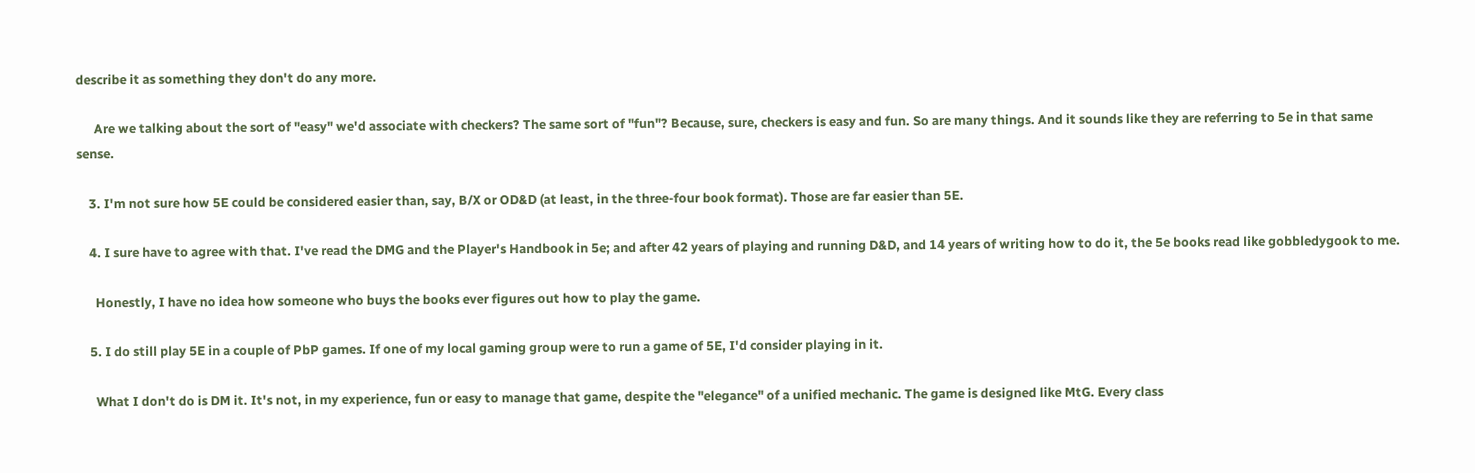describe it as something they don't do any more.

      Are we talking about the sort of "easy" we'd associate with checkers? The same sort of "fun"? Because, sure, checkers is easy and fun. So are many things. And it sounds like they are referring to 5e in that same sense.

    3. I'm not sure how 5E could be considered easier than, say, B/X or OD&D (at least, in the three-four book format). Those are far easier than 5E.

    4. I sure have to agree with that. I've read the DMG and the Player's Handbook in 5e; and after 42 years of playing and running D&D, and 14 years of writing how to do it, the 5e books read like gobbledygook to me.

      Honestly, I have no idea how someone who buys the books ever figures out how to play the game.

    5. I do still play 5E in a couple of PbP games. If one of my local gaming group were to run a game of 5E, I'd consider playing in it.

      What I don't do is DM it. It's not, in my experience, fun or easy to manage that game, despite the "elegance" of a unified mechanic. The game is designed like MtG. Every class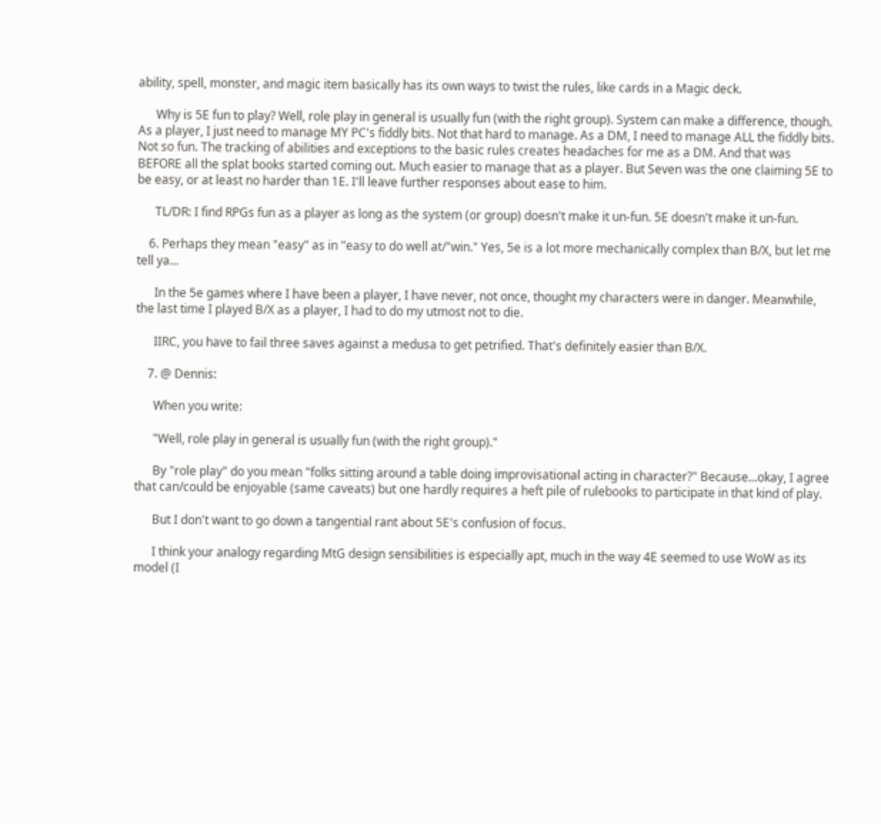ability, spell, monster, and magic item basically has its own ways to twist the rules, like cards in a Magic deck.

      Why is 5E fun to play? Well, role play in general is usually fun (with the right group). System can make a difference, though. As a player, I just need to manage MY PC's fiddly bits. Not that hard to manage. As a DM, I need to manage ALL the fiddly bits. Not so fun. The tracking of abilities and exceptions to the basic rules creates headaches for me as a DM. And that was BEFORE all the splat books started coming out. Much easier to manage that as a player. But Seven was the one claiming 5E to be easy, or at least no harder than 1E. I'll leave further responses about ease to him.

      TL/DR: I find RPGs fun as a player as long as the system (or group) doesn't make it un-fun. 5E doesn't make it un-fun.

    6. Perhaps they mean "easy" as in "easy to do well at/"win." Yes, 5e is a lot more mechanically complex than B/X, but let me tell ya...

      In the 5e games where I have been a player, I have never, not once, thought my characters were in danger. Meanwhile, the last time I played B/X as a player, I had to do my utmost not to die.

      IIRC, you have to fail three saves against a medusa to get petrified. That's definitely easier than B/X.

    7. @ Dennis:

      When you write:

      "Well, role play in general is usually fun (with the right group)."

      By "role play" do you mean "folks sitting around a table doing improvisational acting in character?" Because...okay, I agree that can/could be enjoyable (same caveats) but one hardly requires a heft pile of rulebooks to participate in that kind of play.

      But I don't want to go down a tangential rant about 5E's confusion of focus.

      I think your analogy regarding MtG design sensibilities is especially apt, much in the way 4E seemed to use WoW as its model (I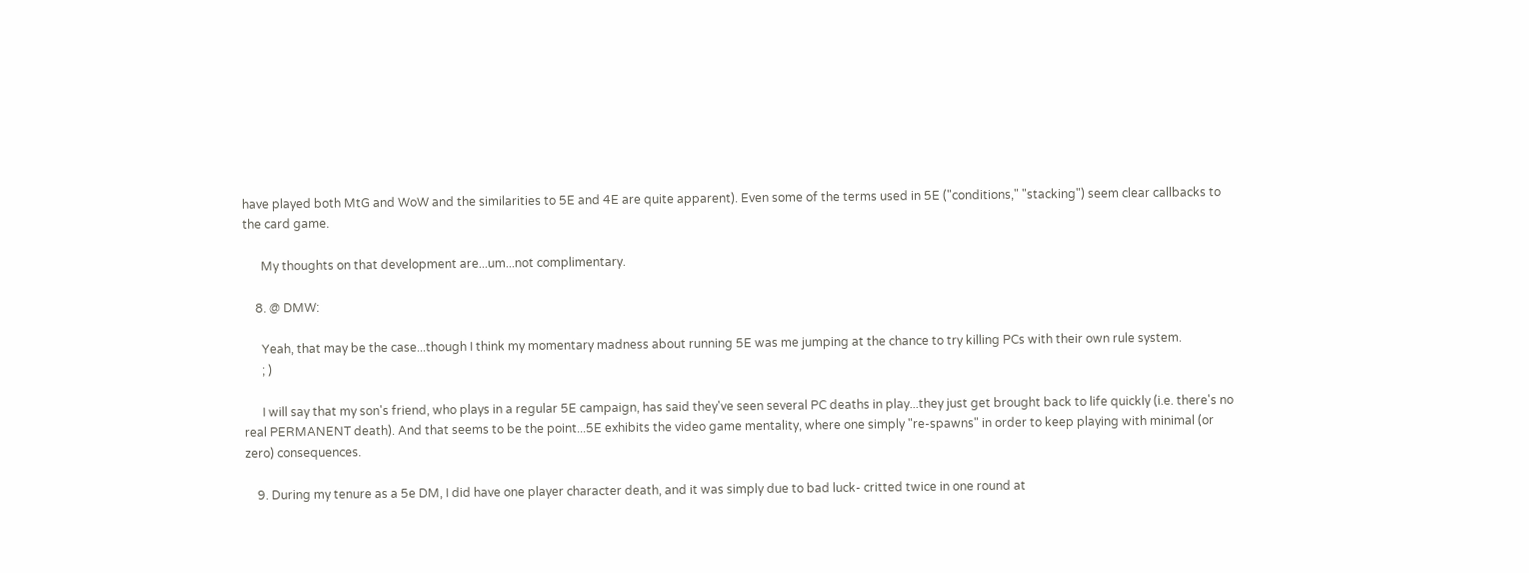have played both MtG and WoW and the similarities to 5E and 4E are quite apparent). Even some of the terms used in 5E ("conditions," "stacking") seem clear callbacks to the card game.

      My thoughts on that development are...um...not complimentary.

    8. @ DMW:

      Yeah, that may be the case...though I think my momentary madness about running 5E was me jumping at the chance to try killing PCs with their own rule system.
      ; )

      I will say that my son's friend, who plays in a regular 5E campaign, has said they've seen several PC deaths in play...they just get brought back to life quickly (i.e. there's no real PERMANENT death). And that seems to be the point...5E exhibits the video game mentality, where one simply "re-spawns" in order to keep playing with minimal (or zero) consequences.

    9. During my tenure as a 5e DM, I did have one player character death, and it was simply due to bad luck- critted twice in one round at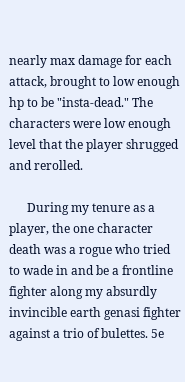nearly max damage for each attack, brought to low enough hp to be "insta-dead." The characters were low enough level that the player shrugged and rerolled.

      During my tenure as a player, the one character death was a rogue who tried to wade in and be a frontline fighter along my absurdly invincible earth genasi fighter against a trio of bulettes. 5e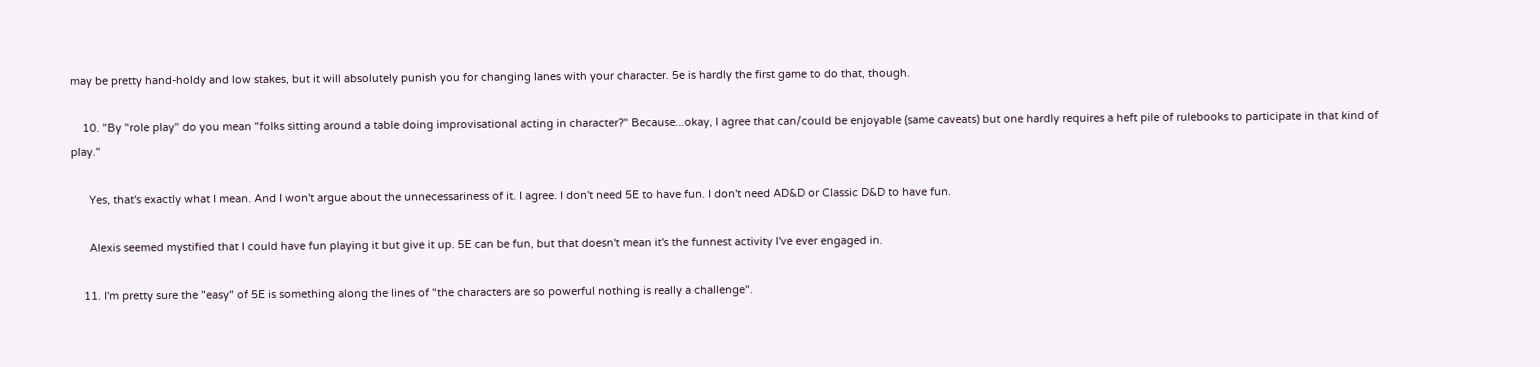may be pretty hand-holdy and low stakes, but it will absolutely punish you for changing lanes with your character. 5e is hardly the first game to do that, though.

    10. "By "role play" do you mean "folks sitting around a table doing improvisational acting in character?" Because...okay, I agree that can/could be enjoyable (same caveats) but one hardly requires a heft pile of rulebooks to participate in that kind of play."

      Yes, that's exactly what I mean. And I won't argue about the unnecessariness of it. I agree. I don't need 5E to have fun. I don't need AD&D or Classic D&D to have fun.

      Alexis seemed mystified that I could have fun playing it but give it up. 5E can be fun, but that doesn't mean it's the funnest activity I've ever engaged in.

    11. I'm pretty sure the "easy" of 5E is something along the lines of "the characters are so powerful nothing is really a challenge".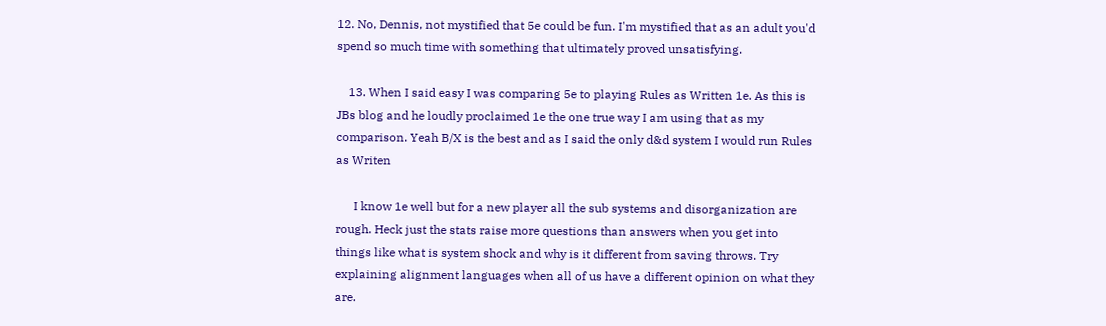12. No, Dennis, not mystified that 5e could be fun. I'm mystified that as an adult you'd spend so much time with something that ultimately proved unsatisfying.

    13. When I said easy I was comparing 5e to playing Rules as Written 1e. As this is JBs blog and he loudly proclaimed 1e the one true way I am using that as my comparison. Yeah B/X is the best and as I said the only d&d system I would run Rules as Writen

      I know 1e well but for a new player all the sub systems and disorganization are rough. Heck just the stats raise more questions than answers when you get into things like what is system shock and why is it different from saving throws. Try explaining alignment languages when all of us have a different opinion on what they are.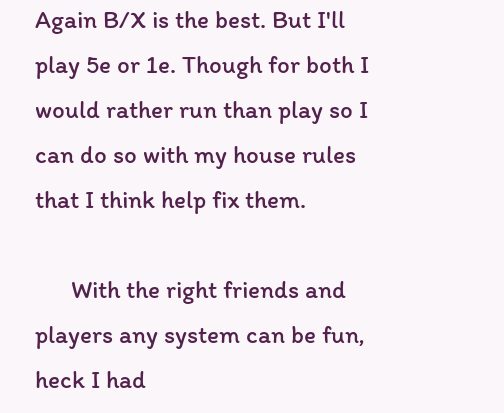Again B/X is the best. But I'll play 5e or 1e. Though for both I would rather run than play so I can do so with my house rules that I think help fix them.

      With the right friends and players any system can be fun, heck I had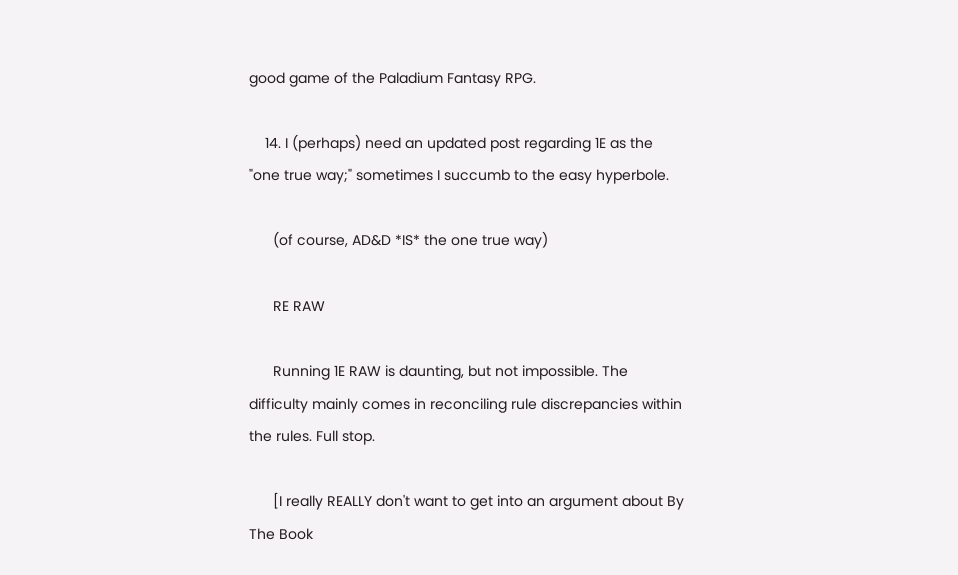good game of the Paladium Fantasy RPG.

    14. I (perhaps) need an updated post regarding 1E as the "one true way;" sometimes I succumb to the easy hyperbole.

      (of course, AD&D *IS* the one true way)

      RE RAW

      Running 1E RAW is daunting, but not impossible. The difficulty mainly comes in reconciling rule discrepancies within the rules. Full stop.

      [I really REALLY don't want to get into an argument about By The Book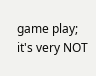game play; it's very NOT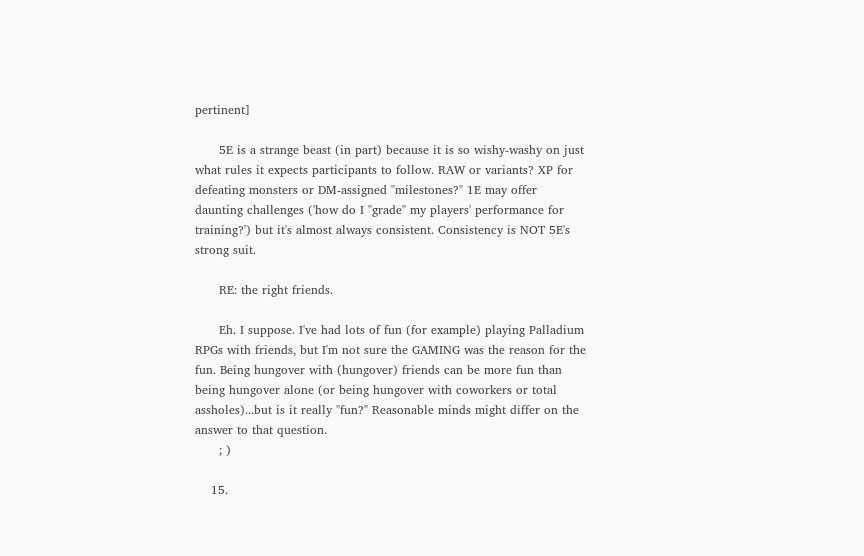pertinent]

      5E is a strange beast (in part) because it is so wishy-washy on just what rules it expects participants to follow. RAW or variants? XP for defeating monsters or DM-assigned "milestones?" 1E may offer daunting challenges ('how do I "grade" my players' performance for training?') but it's almost always consistent. Consistency is NOT 5E's strong suit.

      RE: the right friends.

      Eh. I suppose. I've had lots of fun (for example) playing Palladium RPGs with friends, but I'm not sure the GAMING was the reason for the fun. Being hungover with (hungover) friends can be more fun than being hungover alone (or being hungover with coworkers or total assholes)...but is it really "fun?" Reasonable minds might differ on the answer to that question.
      ; )

    15.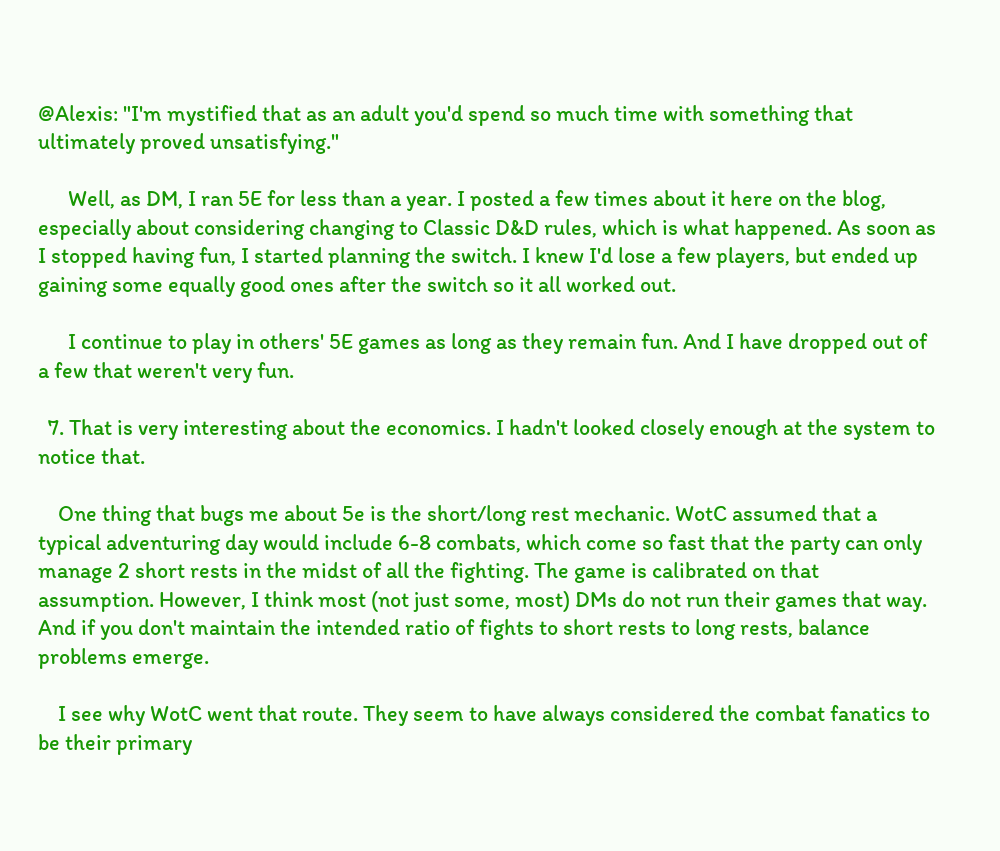@Alexis: "I'm mystified that as an adult you'd spend so much time with something that ultimately proved unsatisfying."

      Well, as DM, I ran 5E for less than a year. I posted a few times about it here on the blog, especially about considering changing to Classic D&D rules, which is what happened. As soon as I stopped having fun, I started planning the switch. I knew I'd lose a few players, but ended up gaining some equally good ones after the switch so it all worked out.

      I continue to play in others' 5E games as long as they remain fun. And I have dropped out of a few that weren't very fun.

  7. That is very interesting about the economics. I hadn't looked closely enough at the system to notice that.

    One thing that bugs me about 5e is the short/long rest mechanic. WotC assumed that a typical adventuring day would include 6-8 combats, which come so fast that the party can only manage 2 short rests in the midst of all the fighting. The game is calibrated on that assumption. However, I think most (not just some, most) DMs do not run their games that way. And if you don't maintain the intended ratio of fights to short rests to long rests, balance problems emerge.

    I see why WotC went that route. They seem to have always considered the combat fanatics to be their primary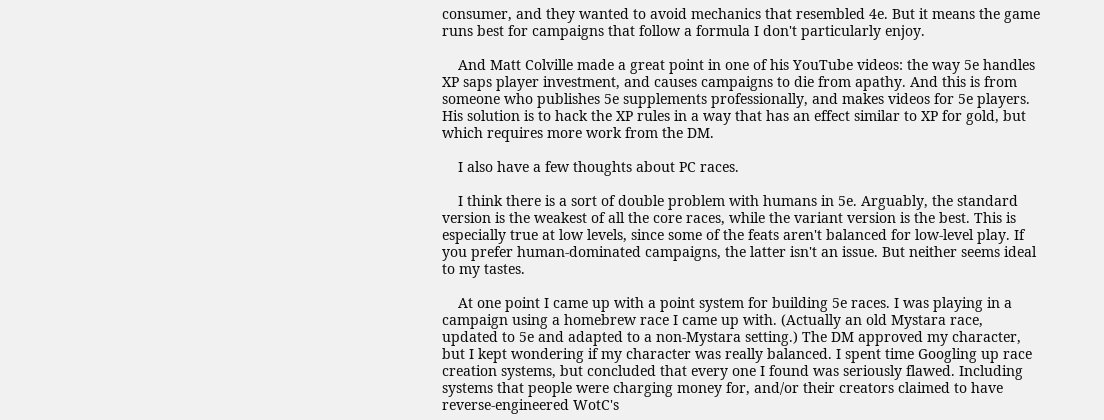consumer, and they wanted to avoid mechanics that resembled 4e. But it means the game runs best for campaigns that follow a formula I don't particularly enjoy.

    And Matt Colville made a great point in one of his YouTube videos: the way 5e handles XP saps player investment, and causes campaigns to die from apathy. And this is from someone who publishes 5e supplements professionally, and makes videos for 5e players. His solution is to hack the XP rules in a way that has an effect similar to XP for gold, but which requires more work from the DM.

    I also have a few thoughts about PC races.

    I think there is a sort of double problem with humans in 5e. Arguably, the standard version is the weakest of all the core races, while the variant version is the best. This is especially true at low levels, since some of the feats aren't balanced for low-level play. If you prefer human-dominated campaigns, the latter isn't an issue. But neither seems ideal to my tastes.

    At one point I came up with a point system for building 5e races. I was playing in a campaign using a homebrew race I came up with. (Actually an old Mystara race, updated to 5e and adapted to a non-Mystara setting.) The DM approved my character, but I kept wondering if my character was really balanced. I spent time Googling up race creation systems, but concluded that every one I found was seriously flawed. Including systems that people were charging money for, and/or their creators claimed to have reverse-engineered WotC's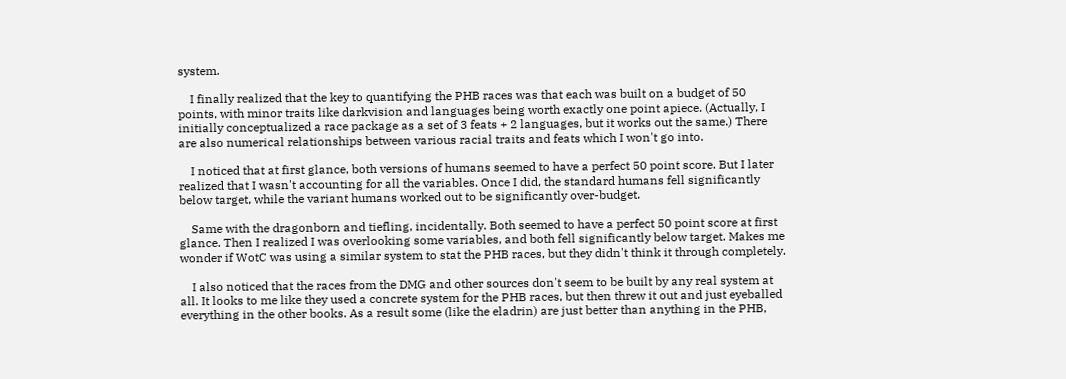system.

    I finally realized that the key to quantifying the PHB races was that each was built on a budget of 50 points, with minor traits like darkvision and languages being worth exactly one point apiece. (Actually, I initially conceptualized a race package as a set of 3 feats + 2 languages, but it works out the same.) There are also numerical relationships between various racial traits and feats which I won't go into.

    I noticed that at first glance, both versions of humans seemed to have a perfect 50 point score. But I later realized that I wasn't accounting for all the variables. Once I did, the standard humans fell significantly below target, while the variant humans worked out to be significantly over-budget.

    Same with the dragonborn and tiefling, incidentally. Both seemed to have a perfect 50 point score at first glance. Then I realized I was overlooking some variables, and both fell significantly below target. Makes me wonder if WotC was using a similar system to stat the PHB races, but they didn't think it through completely.

    I also noticed that the races from the DMG and other sources don't seem to be built by any real system at all. It looks to me like they used a concrete system for the PHB races, but then threw it out and just eyeballed everything in the other books. As a result some (like the eladrin) are just better than anything in the PHB,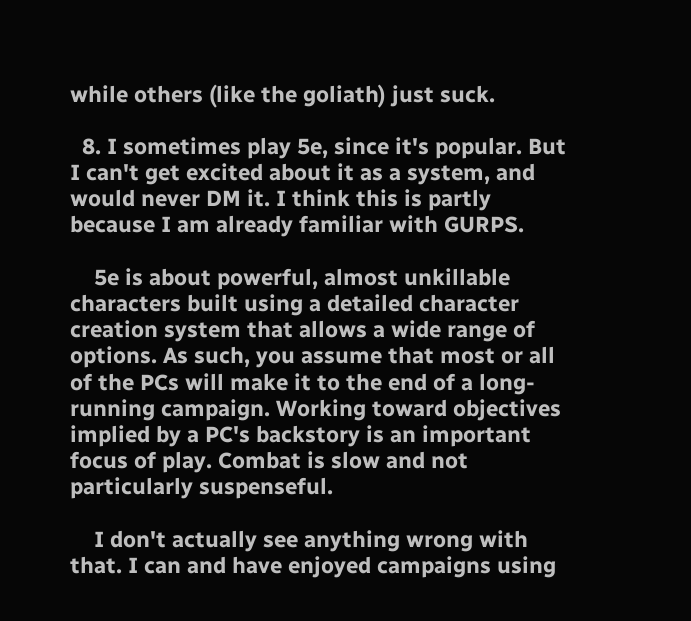while others (like the goliath) just suck.

  8. I sometimes play 5e, since it's popular. But I can't get excited about it as a system, and would never DM it. I think this is partly because I am already familiar with GURPS.

    5e is about powerful, almost unkillable characters built using a detailed character creation system that allows a wide range of options. As such, you assume that most or all of the PCs will make it to the end of a long-running campaign. Working toward objectives implied by a PC's backstory is an important focus of play. Combat is slow and not particularly suspenseful.

    I don't actually see anything wrong with that. I can and have enjoyed campaigns using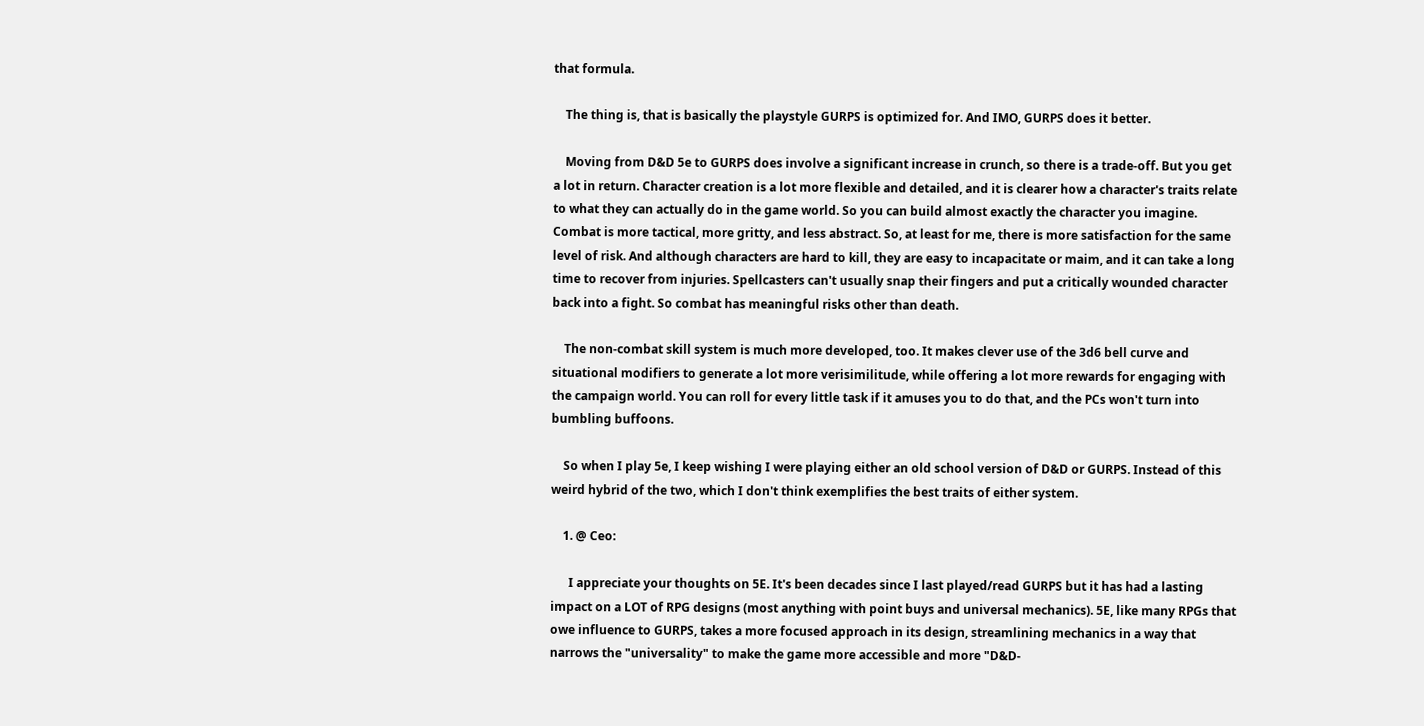that formula.

    The thing is, that is basically the playstyle GURPS is optimized for. And IMO, GURPS does it better.

    Moving from D&D 5e to GURPS does involve a significant increase in crunch, so there is a trade-off. But you get a lot in return. Character creation is a lot more flexible and detailed, and it is clearer how a character's traits relate to what they can actually do in the game world. So you can build almost exactly the character you imagine. Combat is more tactical, more gritty, and less abstract. So, at least for me, there is more satisfaction for the same level of risk. And although characters are hard to kill, they are easy to incapacitate or maim, and it can take a long time to recover from injuries. Spellcasters can't usually snap their fingers and put a critically wounded character back into a fight. So combat has meaningful risks other than death.

    The non-combat skill system is much more developed, too. It makes clever use of the 3d6 bell curve and situational modifiers to generate a lot more verisimilitude, while offering a lot more rewards for engaging with the campaign world. You can roll for every little task if it amuses you to do that, and the PCs won't turn into bumbling buffoons.

    So when I play 5e, I keep wishing I were playing either an old school version of D&D or GURPS. Instead of this weird hybrid of the two, which I don't think exemplifies the best traits of either system.

    1. @ Ceo:

      I appreciate your thoughts on 5E. It's been decades since I last played/read GURPS but it has had a lasting impact on a LOT of RPG designs (most anything with point buys and universal mechanics). 5E, like many RPGs that owe influence to GURPS, takes a more focused approach in its design, streamlining mechanics in a way that narrows the "universality" to make the game more accessible and more "D&D-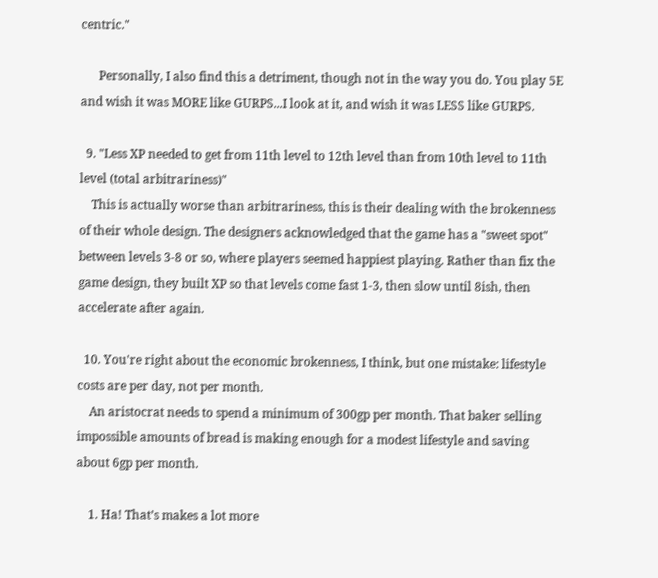centric."

      Personally, I also find this a detriment, though not in the way you do. You play 5E and wish it was MORE like GURPS...I look at it, and wish it was LESS like GURPS.

  9. "Less XP needed to get from 11th level to 12th level than from 10th level to 11th level (total arbitrariness)"
    This is actually worse than arbitrariness, this is their dealing with the brokenness of their whole design. The designers acknowledged that the game has a "sweet spot" between levels 3-8 or so, where players seemed happiest playing. Rather than fix the game design, they built XP so that levels come fast 1-3, then slow until 8ish, then accelerate after again.

  10. You're right about the economic brokenness, I think, but one mistake: lifestyle costs are per day, not per month.
    An aristocrat needs to spend a minimum of 300gp per month. That baker selling impossible amounts of bread is making enough for a modest lifestyle and saving about 6gp per month.

    1. Ha! That’s makes a lot more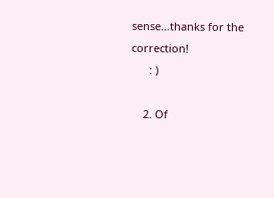sense…thanks for the correction!
      : )

    2. Of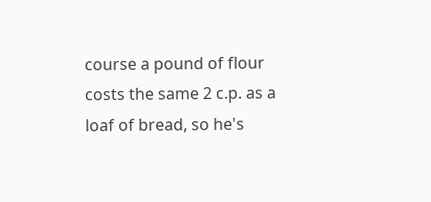course a pound of flour costs the same 2 c.p. as a loaf of bread, so he's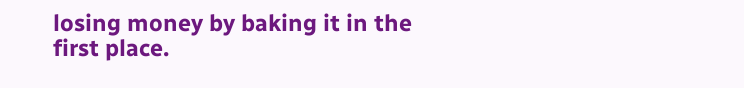losing money by baking it in the first place.